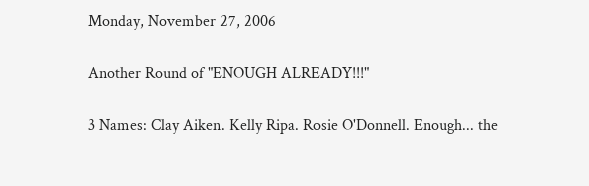Monday, November 27, 2006

Another Round of "ENOUGH ALREADY!!!"

3 Names: Clay Aiken. Kelly Ripa. Rosie O'Donnell. Enough... the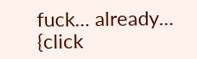fuck... already... {click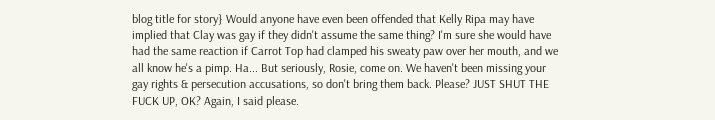blog title for story} Would anyone have even been offended that Kelly Ripa may have implied that Clay was gay if they didn't assume the same thing? I'm sure she would have had the same reaction if Carrot Top had clamped his sweaty paw over her mouth, and we all know he's a pimp. Ha... But seriously, Rosie, come on. We haven't been missing your gay rights & persecution accusations, so don't bring them back. Please? JUST SHUT THE FUCK UP, OK? Again, I said please.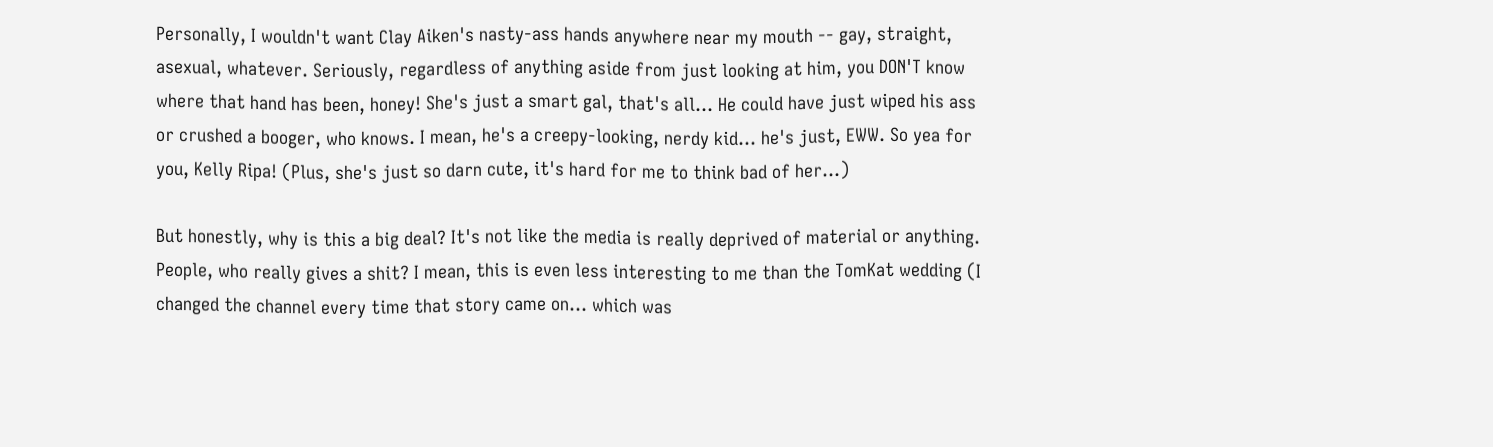Personally, I wouldn't want Clay Aiken's nasty-ass hands anywhere near my mouth -- gay, straight, asexual, whatever. Seriously, regardless of anything aside from just looking at him, you DON'T know where that hand has been, honey! She's just a smart gal, that's all... He could have just wiped his ass or crushed a booger, who knows. I mean, he's a creepy-looking, nerdy kid... he's just, EWW. So yea for you, Kelly Ripa! (Plus, she's just so darn cute, it's hard for me to think bad of her...)

But honestly, why is this a big deal? It's not like the media is really deprived of material or anything. People, who really gives a shit? I mean, this is even less interesting to me than the TomKat wedding (I changed the channel every time that story came on... which was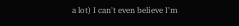a lot) I can't even believe I'm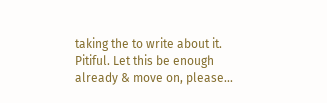taking the to write about it. Pitiful. Let this be enough already & move on, please...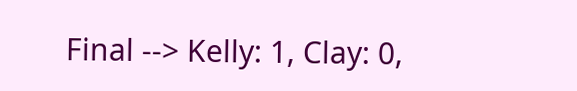Final --> Kelly: 1, Clay: 0,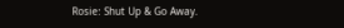Rosie: Shut Up & Go Away.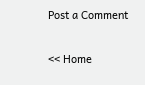Post a Comment

<< Home